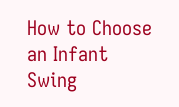How to Choose an Infant Swing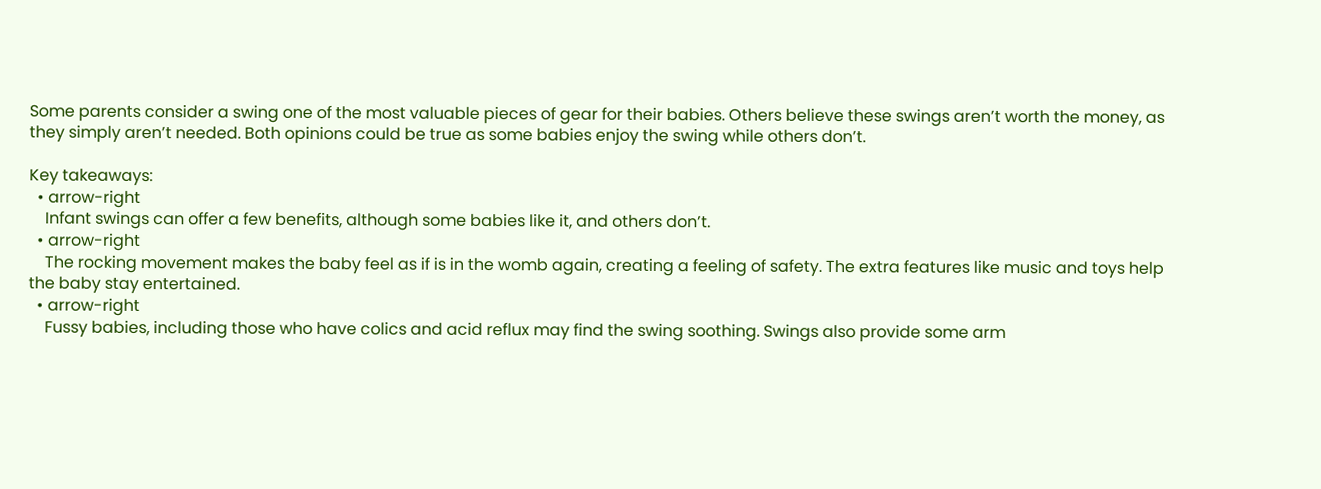Some parents consider a swing one of the most valuable pieces of gear for their babies. Others believe these swings aren’t worth the money, as they simply aren’t needed. Both opinions could be true as some babies enjoy the swing while others don’t.

Key takeaways:
  • arrow-right
    Infant swings can offer a few benefits, although some babies like it, and others don’t.
  • arrow-right
    The rocking movement makes the baby feel as if is in the womb again, creating a feeling of safety. The extra features like music and toys help the baby stay entertained.
  • arrow-right
    Fussy babies, including those who have colics and acid reflux may find the swing soothing. Swings also provide some arm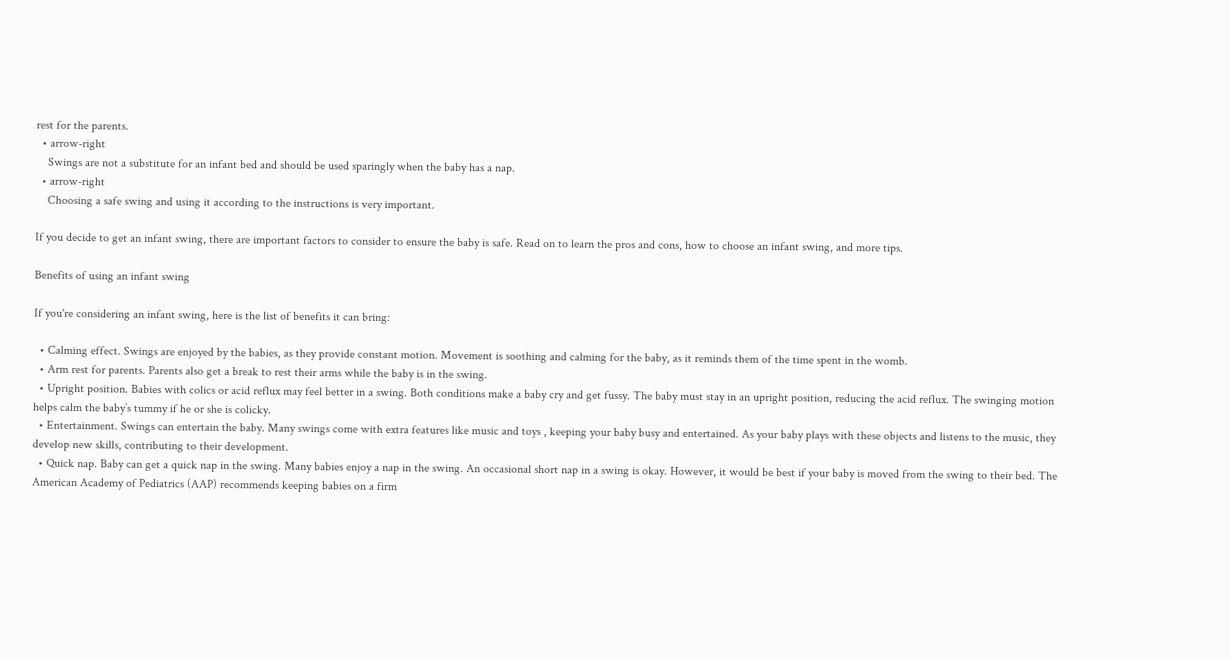rest for the parents.
  • arrow-right
    Swings are not a substitute for an infant bed and should be used sparingly when the baby has a nap.
  • arrow-right
    Choosing a safe swing and using it according to the instructions is very important.

If you decide to get an infant swing, there are important factors to consider to ensure the baby is safe. Read on to learn the pros and cons, how to choose an infant swing, and more tips.

Benefits of using an infant swing

If you're considering an infant swing, here is the list of benefits it can bring:

  • Calming effect. Swings are enjoyed by the babies, as they provide constant motion. Movement is soothing and calming for the baby, as it reminds them of the time spent in the womb.
  • Arm rest for parents. Parents also get a break to rest their arms while the baby is in the swing.
  • Upright position. Babies with colics or acid reflux may feel better in a swing. Both conditions make a baby cry and get fussy. The baby must stay in an upright position, reducing the acid reflux. The swinging motion helps calm the baby’s tummy if he or she is colicky.
  • Entertainment. Swings can entertain the baby. Many swings come with extra features like music and toys , keeping your baby busy and entertained. As your baby plays with these objects and listens to the music, they develop new skills, contributing to their development.
  • Quick nap. Baby can get a quick nap in the swing. Many babies enjoy a nap in the swing. An occasional short nap in a swing is okay. However, it would be best if your baby is moved from the swing to their bed. The American Academy of Pediatrics (AAP) recommends keeping babies on a firm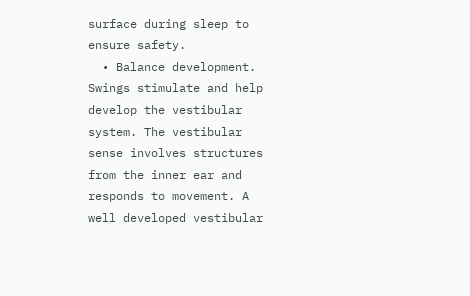surface during sleep to ensure safety.
  • Balance development. Swings stimulate and help develop the vestibular system. The vestibular sense involves structures from the inner ear and responds to movement. A well developed vestibular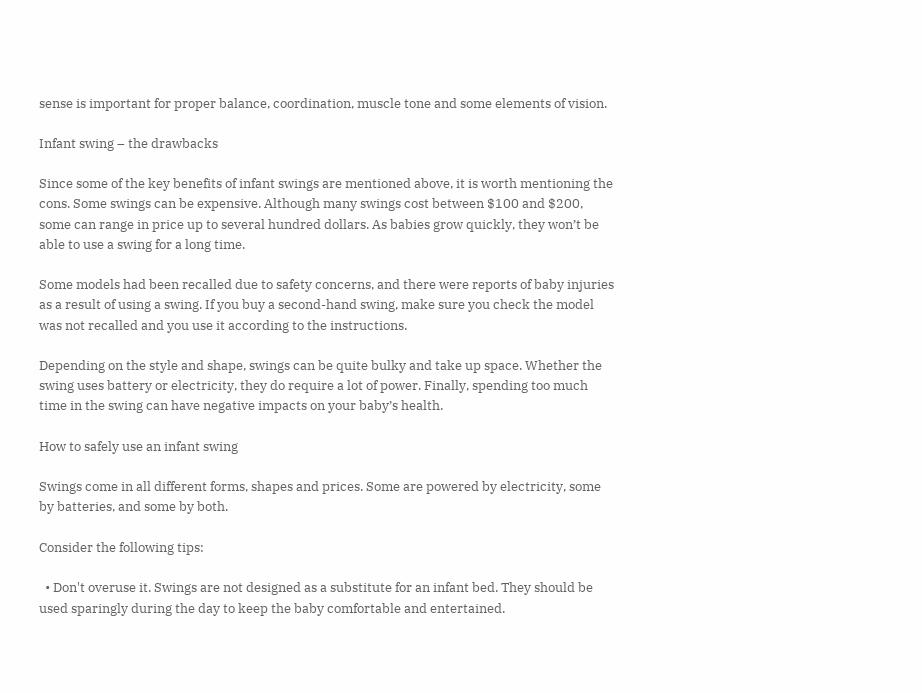sense is important for proper balance, coordination, muscle tone and some elements of vision.

Infant swing – the drawbacks

Since some of the key benefits of infant swings are mentioned above, it is worth mentioning the cons. Some swings can be expensive. Although many swings cost between $100 and $200, some can range in price up to several hundred dollars. As babies grow quickly, they won’t be able to use a swing for a long time.

Some models had been recalled due to safety concerns, and there were reports of baby injuries as a result of using a swing. If you buy a second-hand swing, make sure you check the model was not recalled and you use it according to the instructions.

Depending on the style and shape, swings can be quite bulky and take up space. Whether the swing uses battery or electricity, they do require a lot of power. Finally, spending too much time in the swing can have negative impacts on your baby’s health.

How to safely use an infant swing

Swings come in all different forms, shapes and prices. Some are powered by electricity, some by batteries, and some by both.

Consider the following tips:

  • Don't overuse it. Swings are not designed as a substitute for an infant bed. They should be used sparingly during the day to keep the baby comfortable and entertained.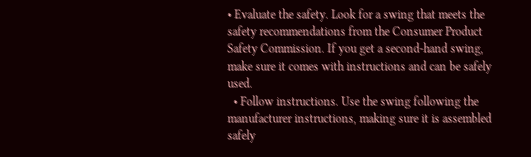• Evaluate the safety. Look for a swing that meets the safety recommendations from the Consumer Product Safety Commission. If you get a second-hand swing, make sure it comes with instructions and can be safely used.
  • Follow instructions. Use the swing following the manufacturer instructions, making sure it is assembled safely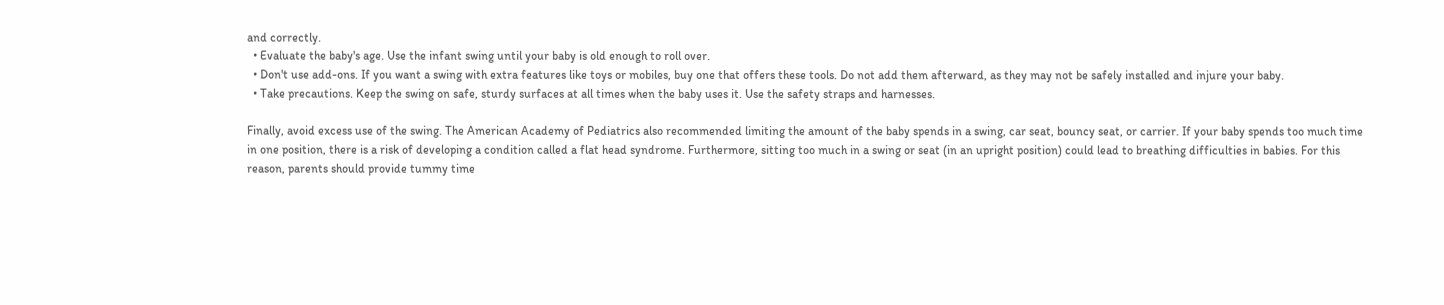and correctly.
  • Evaluate the baby's age. Use the infant swing until your baby is old enough to roll over.
  • Don't use add-ons. If you want a swing with extra features like toys or mobiles, buy one that offers these tools. Do not add them afterward, as they may not be safely installed and injure your baby.
  • Take precautions. Keep the swing on safe, sturdy surfaces at all times when the baby uses it. Use the safety straps and harnesses.

Finally, avoid excess use of the swing. The American Academy of Pediatrics also recommended limiting the amount of the baby spends in a swing, car seat, bouncy seat, or carrier. If your baby spends too much time in one position, there is a risk of developing a condition called a flat head syndrome. Furthermore, sitting too much in a swing or seat (in an upright position) could lead to breathing difficulties in babies. For this reason, parents should provide tummy time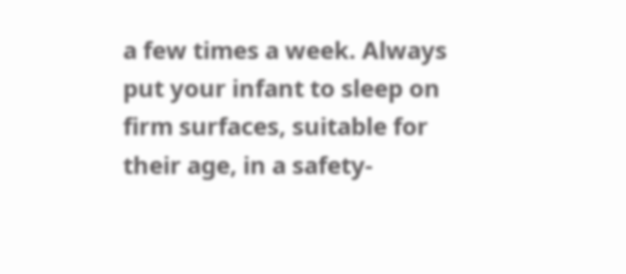a few times a week. Always put your infant to sleep on firm surfaces, suitable for their age, in a safety-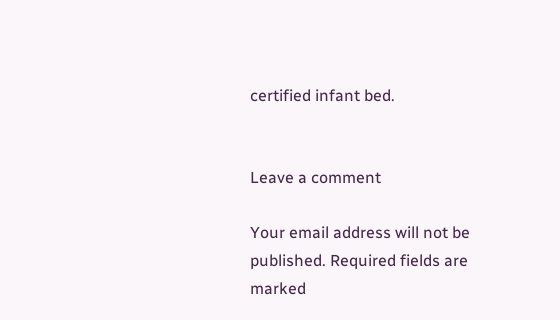certified infant bed.


Leave a comment

Your email address will not be published. Required fields are marked